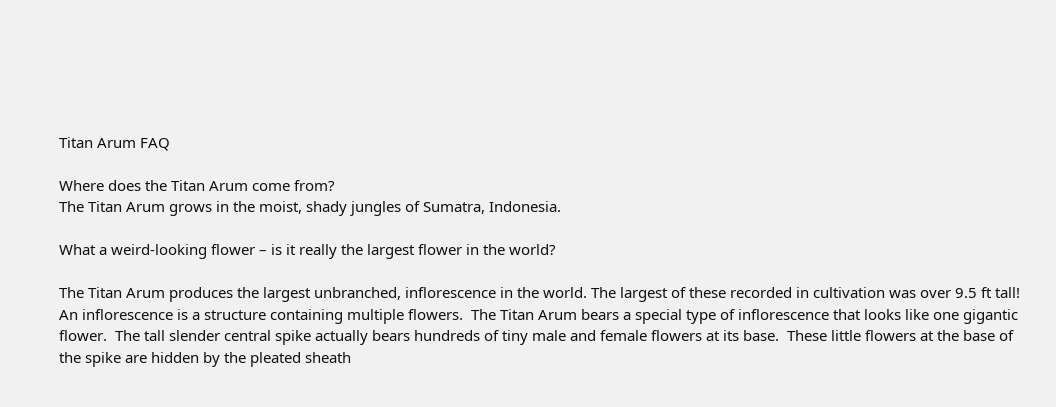Titan Arum FAQ

Where does the Titan Arum come from?
The Titan Arum grows in the moist, shady jungles of Sumatra, Indonesia.

What a weird-looking flower – is it really the largest flower in the world?

The Titan Arum produces the largest unbranched, inflorescence in the world. The largest of these recorded in cultivation was over 9.5 ft tall!  An inflorescence is a structure containing multiple flowers.  The Titan Arum bears a special type of inflorescence that looks like one gigantic flower.  The tall slender central spike actually bears hundreds of tiny male and female flowers at its base.  These little flowers at the base of the spike are hidden by the pleated sheath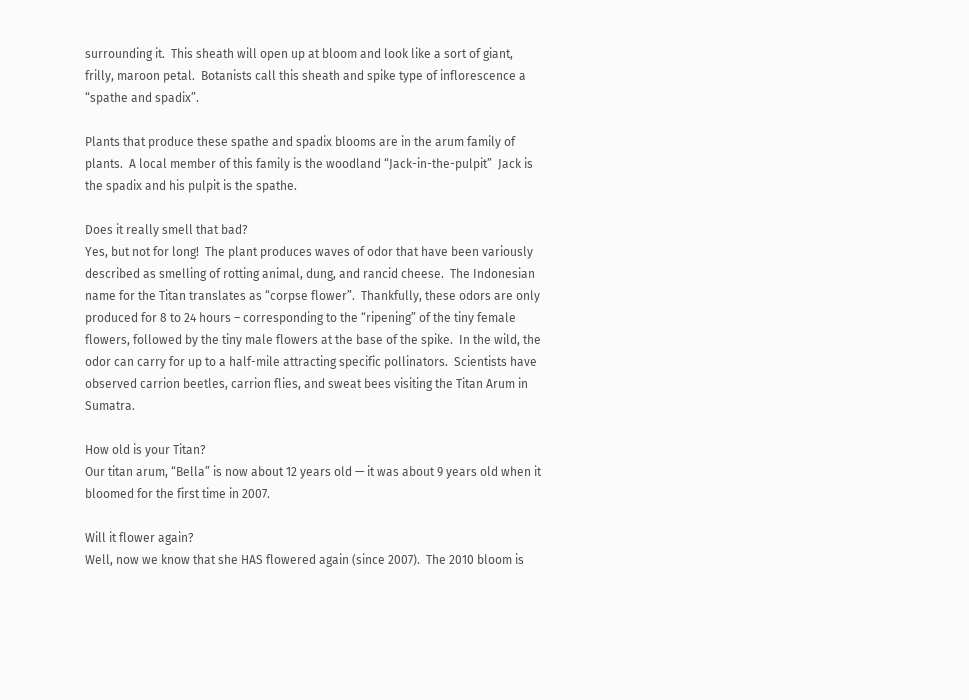surrounding it.  This sheath will open up at bloom and look like a sort of giant, frilly, maroon petal.  Botanists call this sheath and spike type of inflorescence a “spathe and spadix”.

Plants that produce these spathe and spadix blooms are in the arum family of plants.  A local member of this family is the woodland “Jack-in-the-pulpit”  Jack is the spadix and his pulpit is the spathe.

Does it really smell that bad?
Yes, but not for long!  The plant produces waves of odor that have been variously described as smelling of rotting animal, dung, and rancid cheese.  The Indonesian name for the Titan translates as “corpse flower”.  Thankfully, these odors are only produced for 8 to 24 hours – corresponding to the “ripening” of the tiny female flowers, followed by the tiny male flowers at the base of the spike.  In the wild, the odor can carry for up to a half-mile attracting specific pollinators.  Scientists have observed carrion beetles, carrion flies, and sweat bees visiting the Titan Arum in Sumatra.

How old is your Titan?
Our titan arum, “Bella” is now about 12 years old — it was about 9 years old when it bloomed for the first time in 2007.

Will it flower again?
Well, now we know that she HAS flowered again (since 2007).  The 2010 bloom is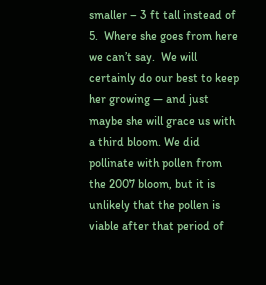smaller – 3 ft tall instead of 5.  Where she goes from here we can’t say.  We will certainly do our best to keep her growing — and just maybe she will grace us with a third bloom. We did pollinate with pollen from the 2007 bloom, but it is unlikely that the pollen is viable after that period of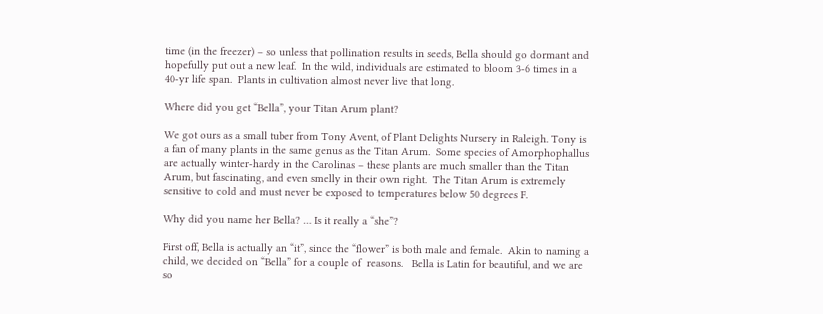time (in the freezer) – so unless that pollination results in seeds, Bella should go dormant and hopefully put out a new leaf.  In the wild, individuals are estimated to bloom 3-6 times in a 40-yr life span.  Plants in cultivation almost never live that long.

Where did you get “Bella”, your Titan Arum plant?

We got ours as a small tuber from Tony Avent, of Plant Delights Nursery in Raleigh. Tony is a fan of many plants in the same genus as the Titan Arum.  Some species of Amorphophallus are actually winter-hardy in the Carolinas – these plants are much smaller than the Titan Arum, but fascinating, and even smelly in their own right.  The Titan Arum is extremely sensitive to cold and must never be exposed to temperatures below 50 degrees F.

Why did you name her Bella? … Is it really a “she”?

First off, Bella is actually an “it”, since the “flower” is both male and female.  Akin to naming a child, we decided on “Bella” for a couple of  reasons.   Bella is Latin for beautiful, and we are so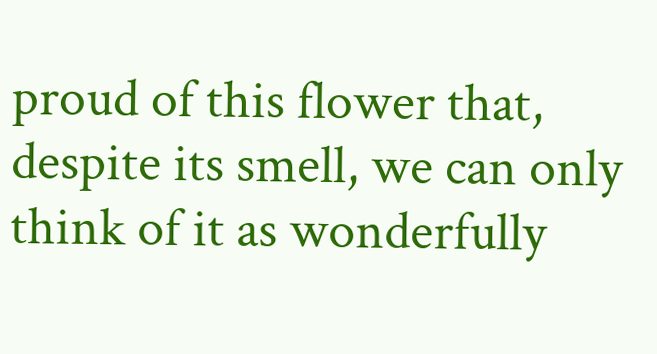proud of this flower that, despite its smell, we can only think of it as wonderfully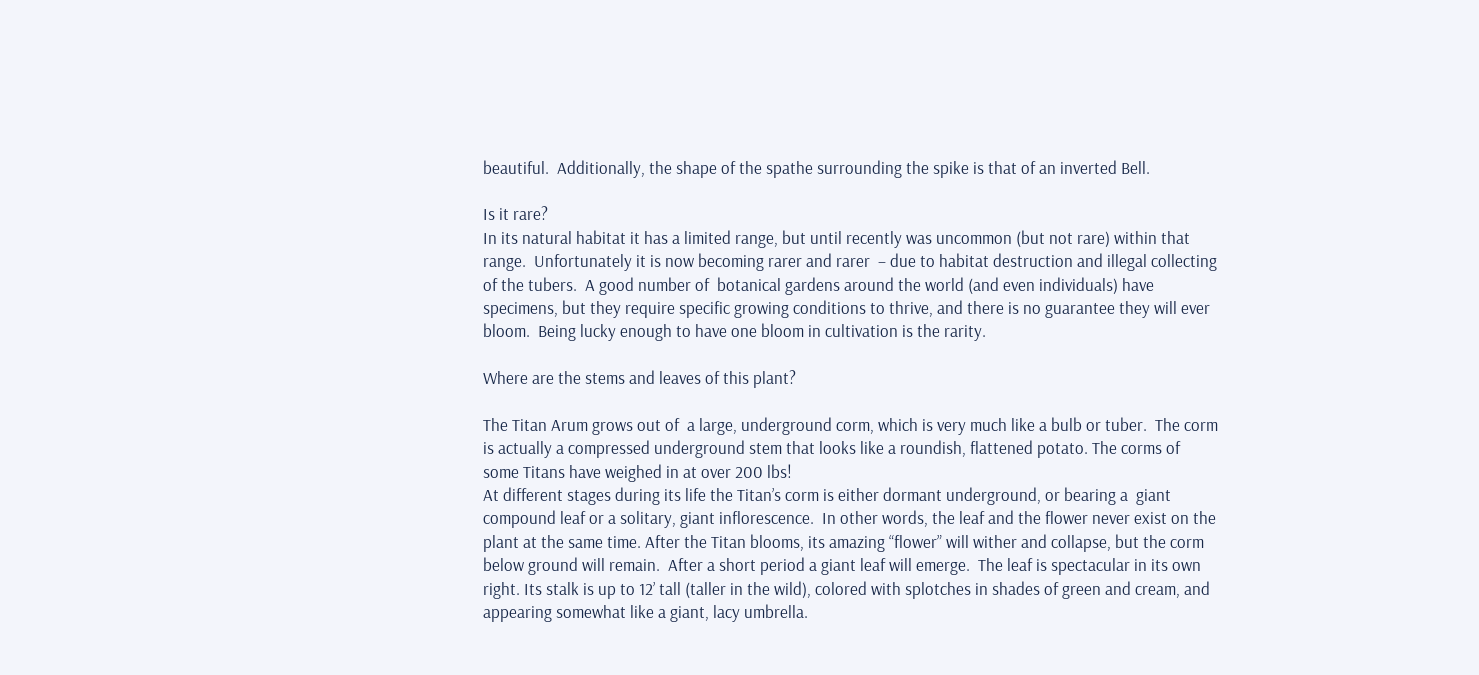beautiful.  Additionally, the shape of the spathe surrounding the spike is that of an inverted Bell.

Is it rare?
In its natural habitat it has a limited range, but until recently was uncommon (but not rare) within that range.  Unfortunately it is now becoming rarer and rarer  – due to habitat destruction and illegal collecting of the tubers.  A good number of  botanical gardens around the world (and even individuals) have specimens, but they require specific growing conditions to thrive, and there is no guarantee they will ever bloom.  Being lucky enough to have one bloom in cultivation is the rarity.

Where are the stems and leaves of this plant?

The Titan Arum grows out of  a large, underground corm, which is very much like a bulb or tuber.  The corm is actually a compressed underground stem that looks like a roundish, flattened potato. The corms of some Titans have weighed in at over 200 lbs!
At different stages during its life the Titan’s corm is either dormant underground, or bearing a  giant compound leaf or a solitary, giant inflorescence.  In other words, the leaf and the flower never exist on the plant at the same time. After the Titan blooms, its amazing “flower” will wither and collapse, but the corm below ground will remain.  After a short period a giant leaf will emerge.  The leaf is spectacular in its own right. Its stalk is up to 12’ tall (taller in the wild), colored with splotches in shades of green and cream, and appearing somewhat like a giant, lacy umbrella.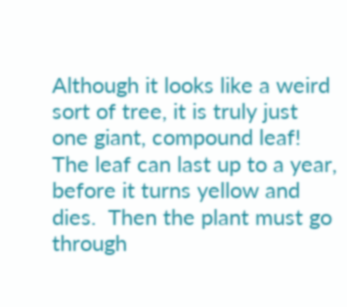Although it looks like a weird sort of tree, it is truly just one giant, compound leaf!  The leaf can last up to a year, before it turns yellow and dies.  Then the plant must go through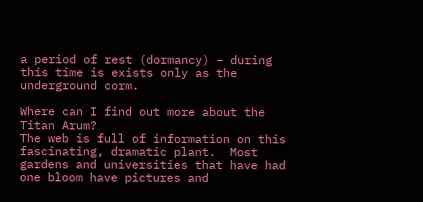a period of rest (dormancy) – during this time is exists only as the underground corm.

Where can I find out more about the Titan Arum?
The web is full of information on this fascinating, dramatic plant.  Most gardens and universities that have had one bloom have pictures and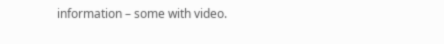information – some with video.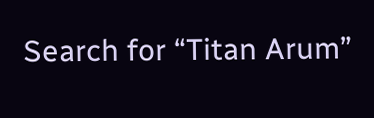Search for “Titan Arum”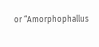or “Amorphophallus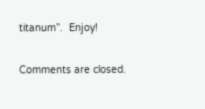titanum”.  Enjoy!

Comments are closed.